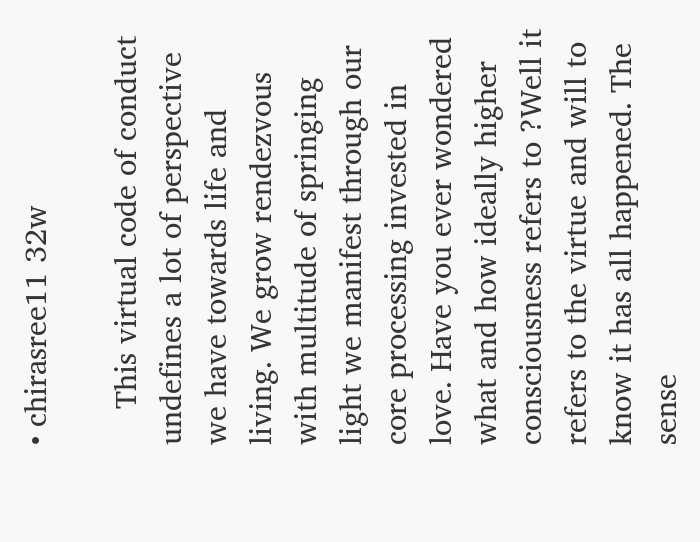• chirasree11 32w

    This virtual code of conduct undefines a lot of perspective we have towards life and living. We grow rendezvous with multitude of springing light we manifest through our core processing invested in love. Have you ever wondered what and how ideally higher consciousness refers to ?Well it refers to the virtue and will to know it has all happened. The sense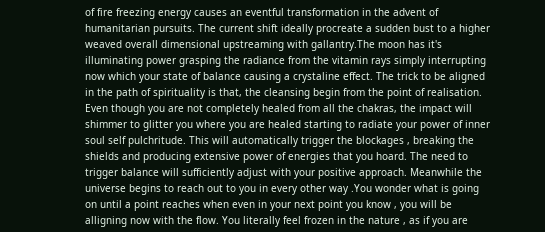of fire freezing energy causes an eventful transformation in the advent of humanitarian pursuits. The current shift ideally procreate a sudden bust to a higher weaved overall dimensional upstreaming with gallantry.The moon has it's illuminating power grasping the radiance from the vitamin rays simply interrupting now which your state of balance causing a crystaline effect. The trick to be aligned in the path of spirituality is that, the cleansing begin from the point of realisation. Even though you are not completely healed from all the chakras, the impact will shimmer to glitter you where you are healed starting to radiate your power of inner soul self pulchritude. This will automatically trigger the blockages , breaking the shields and producing extensive power of energies that you hoard. The need to trigger balance will sufficiently adjust with your positive approach. Meanwhile the universe begins to reach out to you in every other way .You wonder what is going on until a point reaches when even in your next point you know , you will be alligning now with the flow. You literally feel frozen in the nature , as if you are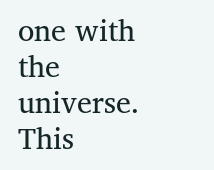one with the universe. This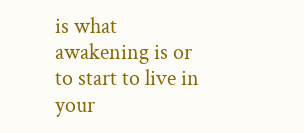is what awakening is or to start to live in your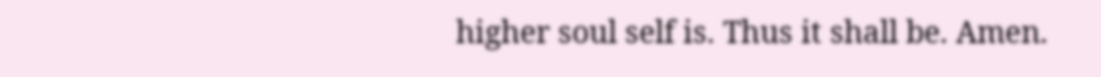higher soul self is. Thus it shall be. Amen.